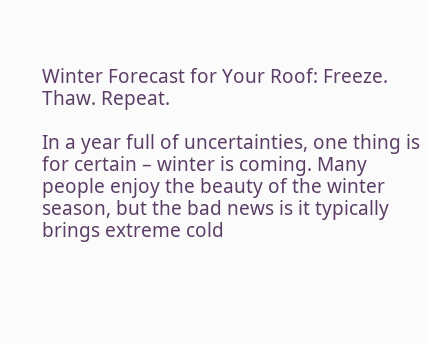Winter Forecast for Your Roof: Freeze. Thaw. Repeat.

In a year full of uncertainties, one thing is for certain – winter is coming. Many people enjoy the beauty of the winter season, but the bad news is it typically brings extreme cold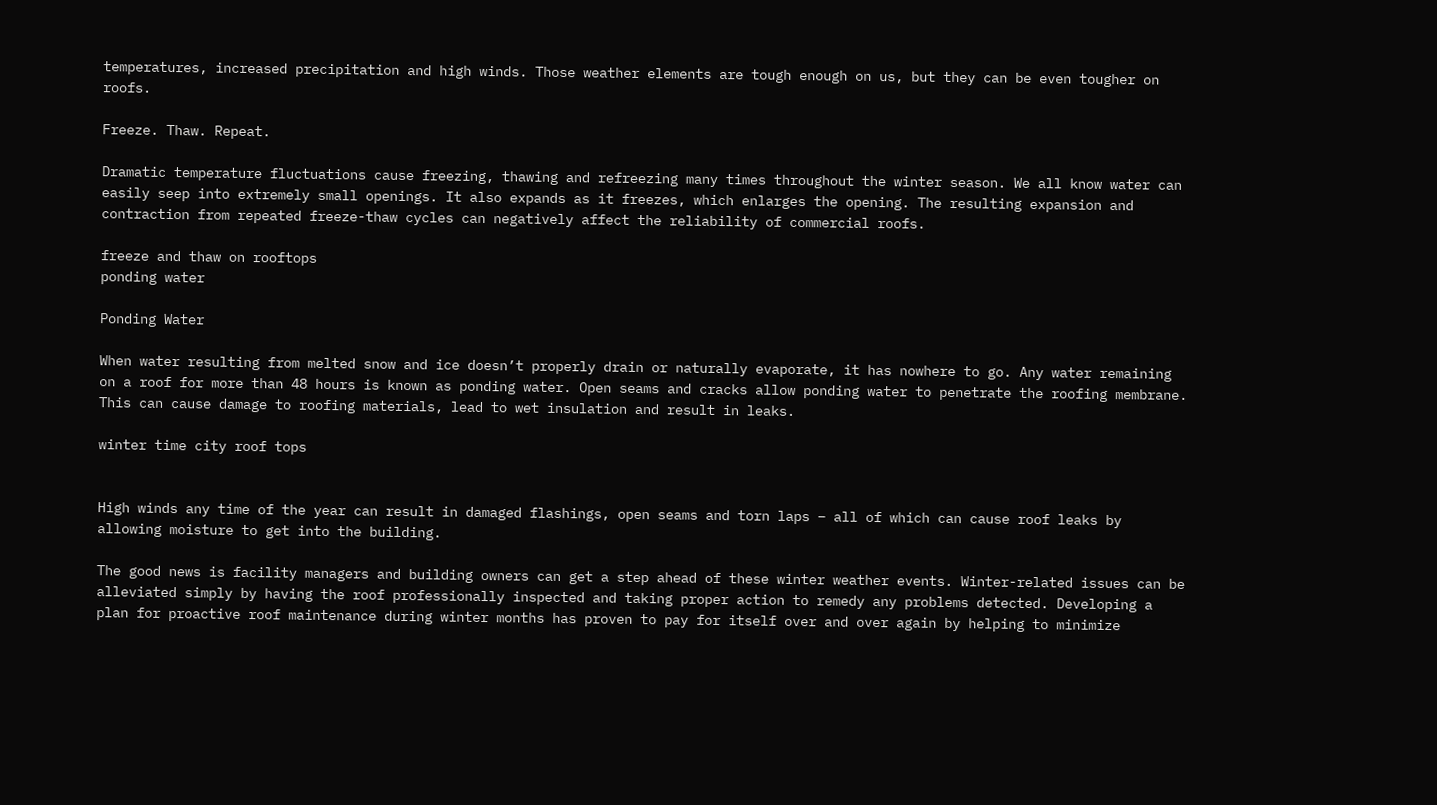temperatures, increased precipitation and high winds. Those weather elements are tough enough on us, but they can be even tougher on roofs.

Freeze. Thaw. Repeat.

Dramatic temperature fluctuations cause freezing, thawing and refreezing many times throughout the winter season. We all know water can easily seep into extremely small openings. It also expands as it freezes, which enlarges the opening. The resulting expansion and contraction from repeated freeze-thaw cycles can negatively affect the reliability of commercial roofs.

freeze and thaw on rooftops
ponding water

Ponding Water

When water resulting from melted snow and ice doesn’t properly drain or naturally evaporate, it has nowhere to go. Any water remaining on a roof for more than 48 hours is known as ponding water. Open seams and cracks allow ponding water to penetrate the roofing membrane. This can cause damage to roofing materials, lead to wet insulation and result in leaks.

winter time city roof tops


High winds any time of the year can result in damaged flashings, open seams and torn laps – all of which can cause roof leaks by allowing moisture to get into the building.

The good news is facility managers and building owners can get a step ahead of these winter weather events. Winter-related issues can be alleviated simply by having the roof professionally inspected and taking proper action to remedy any problems detected. Developing a plan for proactive roof maintenance during winter months has proven to pay for itself over and over again by helping to minimize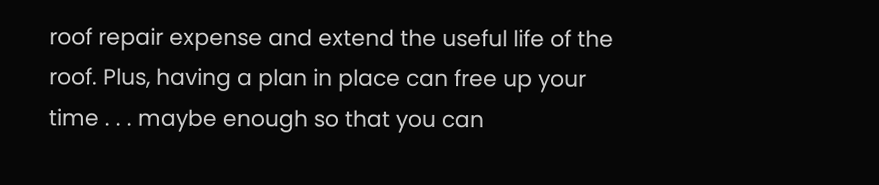roof repair expense and extend the useful life of the roof. Plus, having a plan in place can free up your time . . . maybe enough so that you can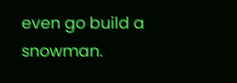even go build a snowman.